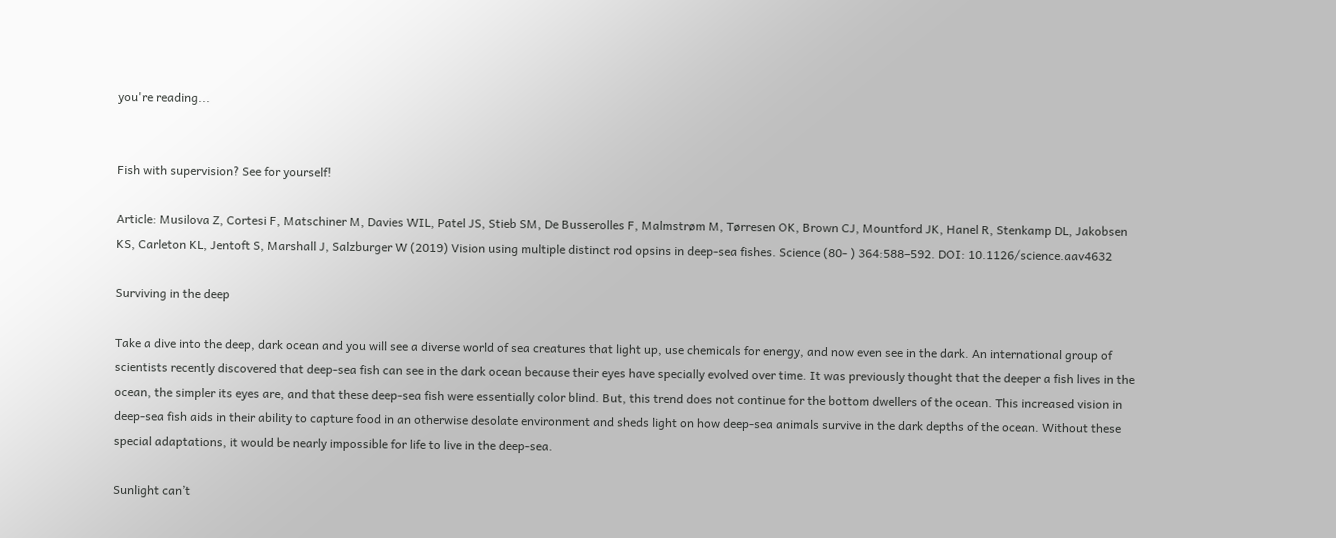you're reading...


Fish with supervision? See for yourself!

Article: Musilova Z, Cortesi F, Matschiner M, Davies WIL, Patel JS, Stieb SM, De Busserolles F, Malmstrøm M, Tørresen OK, Brown CJ, Mountford JK, Hanel R, Stenkamp DL, Jakobsen KS, Carleton KL, Jentoft S, Marshall J, Salzburger W (2019) Vision using multiple distinct rod opsins in deep-sea fishes. Science (80- ) 364:588–592. DOI: 10.1126/science.aav4632

Surviving in the deep

Take a dive into the deep, dark ocean and you will see a diverse world of sea creatures that light up, use chemicals for energy, and now even see in the dark. An international group of scientists recently discovered that deep-sea fish can see in the dark ocean because their eyes have specially evolved over time. It was previously thought that the deeper a fish lives in the ocean, the simpler its eyes are, and that these deep-sea fish were essentially color blind. But, this trend does not continue for the bottom dwellers of the ocean. This increased vision in deep-sea fish aids in their ability to capture food in an otherwise desolate environment and sheds light on how deep-sea animals survive in the dark depths of the ocean. Without these special adaptations, it would be nearly impossible for life to live in the deep-sea.

Sunlight can’t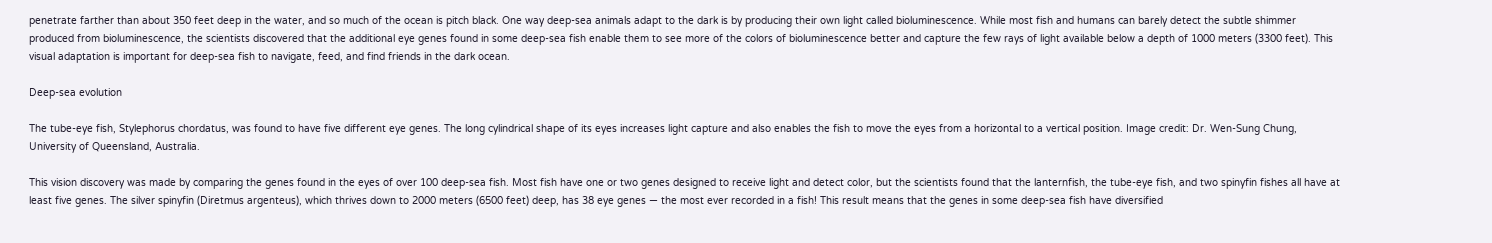penetrate farther than about 350 feet deep in the water, and so much of the ocean is pitch black. One way deep-sea animals adapt to the dark is by producing their own light called bioluminescence. While most fish and humans can barely detect the subtle shimmer produced from bioluminescence, the scientists discovered that the additional eye genes found in some deep-sea fish enable them to see more of the colors of bioluminescence better and capture the few rays of light available below a depth of 1000 meters (3300 feet). This visual adaptation is important for deep-sea fish to navigate, feed, and find friends in the dark ocean.

Deep-sea evolution

The tube-eye fish, Stylephorus chordatus, was found to have five different eye genes. The long cylindrical shape of its eyes increases light capture and also enables the fish to move the eyes from a horizontal to a vertical position. Image credit: Dr. Wen-Sung Chung, University of Queensland, Australia.

This vision discovery was made by comparing the genes found in the eyes of over 100 deep-sea fish. Most fish have one or two genes designed to receive light and detect color, but the scientists found that the lanternfish, the tube-eye fish, and two spinyfin fishes all have at least five genes. The silver spinyfin (Diretmus argenteus), which thrives down to 2000 meters (6500 feet) deep, has 38 eye genes — the most ever recorded in a fish! This result means that the genes in some deep-sea fish have diversified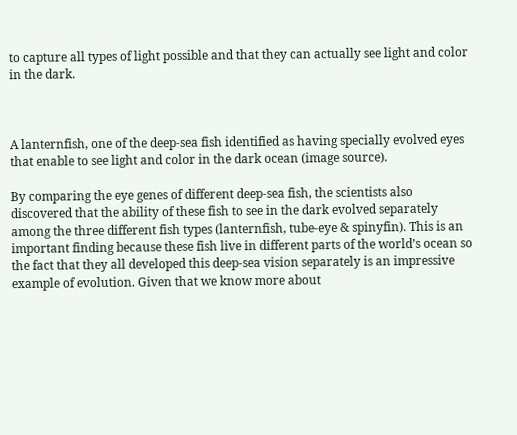to capture all types of light possible and that they can actually see light and color in the dark.



A lanternfish, one of the deep-sea fish identified as having specially evolved eyes that enable to see light and color in the dark ocean (image source).

By comparing the eye genes of different deep-sea fish, the scientists also discovered that the ability of these fish to see in the dark evolved separately among the three different fish types (lanternfish, tube-eye & spinyfin). This is an important finding because these fish live in different parts of the world’s ocean so the fact that they all developed this deep-sea vision separately is an impressive example of evolution. Given that we know more about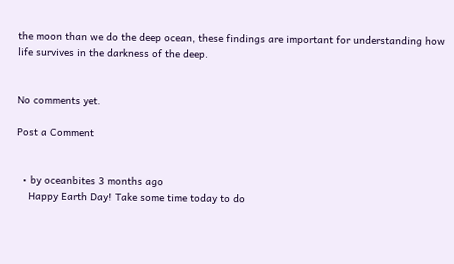the moon than we do the deep ocean, these findings are important for understanding how life survives in the darkness of the deep.


No comments yet.

Post a Comment


  • by oceanbites 3 months ago
    Happy Earth Day! Take some time today to do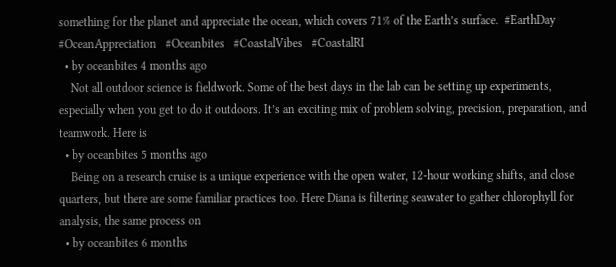something for the planet and appreciate the ocean, which covers 71% of the Earth’s surface.  #EarthDay   #OceanAppreciation   #Oceanbites   #CoastalVibes   #CoastalRI
  • by oceanbites 4 months ago
    Not all outdoor science is fieldwork. Some of the best days in the lab can be setting up experiments, especially when you get to do it outdoors. It’s an exciting mix of problem solving, precision, preparation, and teamwork. Here is
  • by oceanbites 5 months ago
    Being on a research cruise is a unique experience with the open water, 12-hour working shifts, and close quarters, but there are some familiar practices too. Here Diana is filtering seawater to gather chlorophyll for analysis, the same process on
  • by oceanbites 6 months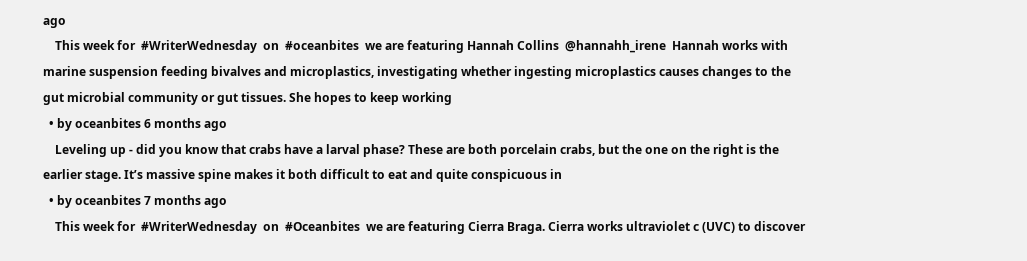ago
    This week for  #WriterWednesday  on  #oceanbites  we are featuring Hannah Collins  @hannahh_irene  Hannah works with marine suspension feeding bivalves and microplastics, investigating whether ingesting microplastics causes changes to the gut microbial community or gut tissues. She hopes to keep working
  • by oceanbites 6 months ago
    Leveling up - did you know that crabs have a larval phase? These are both porcelain crabs, but the one on the right is the earlier stage. It’s massive spine makes it both difficult to eat and quite conspicuous in
  • by oceanbites 7 months ago
    This week for  #WriterWednesday  on  #Oceanbites  we are featuring Cierra Braga. Cierra works ultraviolet c (UVC) to discover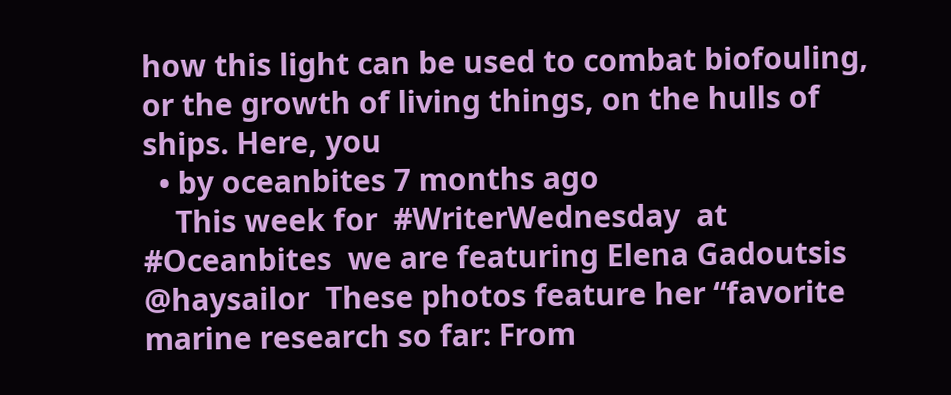how this light can be used to combat biofouling, or the growth of living things, on the hulls of ships. Here, you
  • by oceanbites 7 months ago
    This week for  #WriterWednesday  at  #Oceanbites  we are featuring Elena Gadoutsis  @haysailor  These photos feature her “favorite marine research so far: From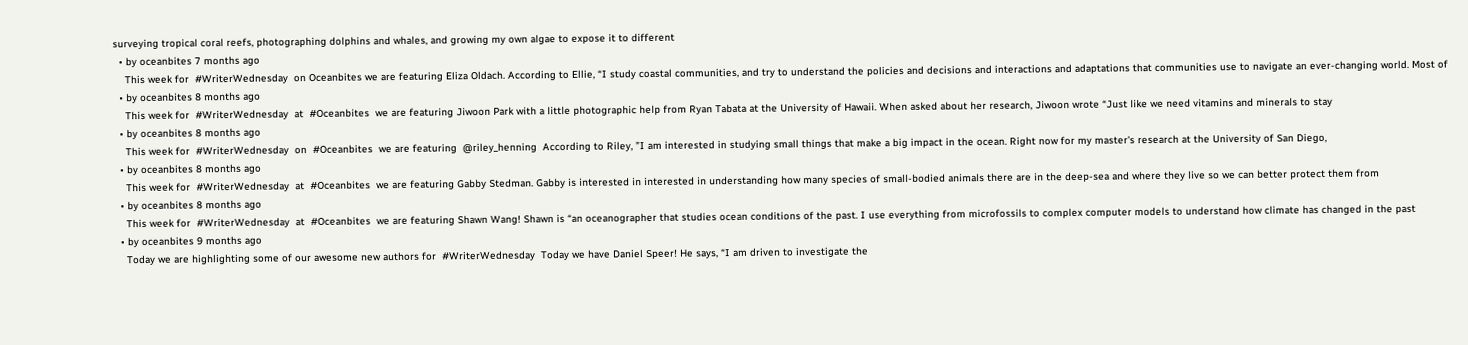surveying tropical coral reefs, photographing dolphins and whales, and growing my own algae to expose it to different
  • by oceanbites 7 months ago
    This week for  #WriterWednesday  on Oceanbites we are featuring Eliza Oldach. According to Ellie, “I study coastal communities, and try to understand the policies and decisions and interactions and adaptations that communities use to navigate an ever-changing world. Most of
  • by oceanbites 8 months ago
    This week for  #WriterWednesday  at  #Oceanbites  we are featuring Jiwoon Park with a little photographic help from Ryan Tabata at the University of Hawaii. When asked about her research, Jiwoon wrote “Just like we need vitamins and minerals to stay
  • by oceanbites 8 months ago
    This week for  #WriterWednesday  on  #Oceanbites  we are featuring  @riley_henning  According to Riley, ”I am interested in studying small things that make a big impact in the ocean. Right now for my master's research at the University of San Diego,
  • by oceanbites 8 months ago
    This week for  #WriterWednesday  at  #Oceanbites  we are featuring Gabby Stedman. Gabby is interested in interested in understanding how many species of small-bodied animals there are in the deep-sea and where they live so we can better protect them from
  • by oceanbites 8 months ago
    This week for  #WriterWednesday  at  #Oceanbites  we are featuring Shawn Wang! Shawn is “an oceanographer that studies ocean conditions of the past. I use everything from microfossils to complex computer models to understand how climate has changed in the past
  • by oceanbites 9 months ago
    Today we are highlighting some of our awesome new authors for  #WriterWednesday  Today we have Daniel Speer! He says, “I am driven to investigate the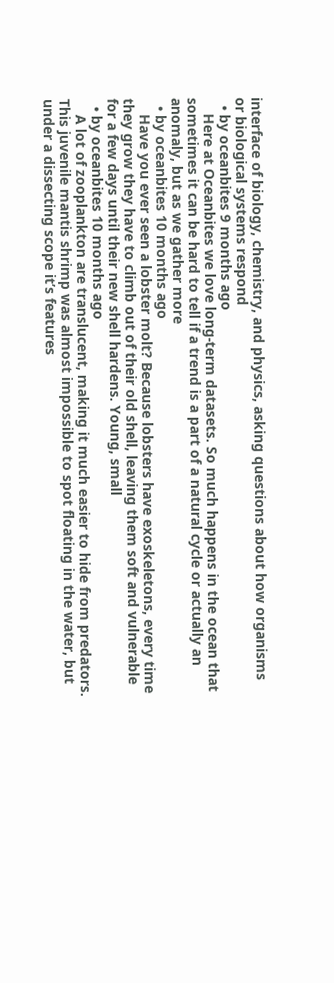interface of biology, chemistry, and physics, asking questions about how organisms or biological systems respond
  • by oceanbites 9 months ago
    Here at Oceanbites we love long-term datasets. So much happens in the ocean that sometimes it can be hard to tell if a trend is a part of a natural cycle or actually an anomaly, but as we gather more
  • by oceanbites 10 months ago
    Have you ever seen a lobster molt? Because lobsters have exoskeletons, every time they grow they have to climb out of their old shell, leaving them soft and vulnerable for a few days until their new shell hardens. Young, small
  • by oceanbites 10 months ago
    A lot of zooplankton are translucent, making it much easier to hide from predators. This juvenile mantis shrimp was almost impossible to spot floating in the water, but under a dissecting scope it’s features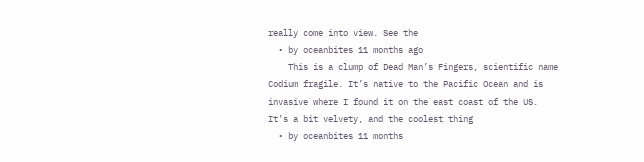really come into view. See the
  • by oceanbites 11 months ago
    This is a clump of Dead Man’s Fingers, scientific name Codium fragile. It’s native to the Pacific Ocean and is invasive where I found it on the east coast of the US. It’s a bit velvety, and the coolest thing
  • by oceanbites 11 months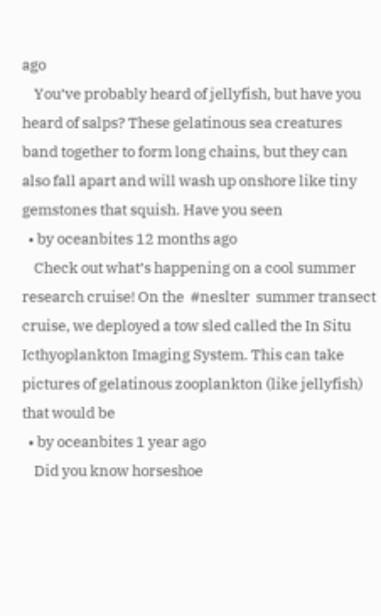ago
    You’ve probably heard of jellyfish, but have you heard of salps? These gelatinous sea creatures band together to form long chains, but they can also fall apart and will wash up onshore like tiny gemstones that squish. Have you seen
  • by oceanbites 12 months ago
    Check out what’s happening on a cool summer research cruise! On the  #neslter  summer transect cruise, we deployed a tow sled called the In Situ Icthyoplankton Imaging System. This can take pictures of gelatinous zooplankton (like jellyfish) that would be
  • by oceanbites 1 year ago
    Did you know horseshoe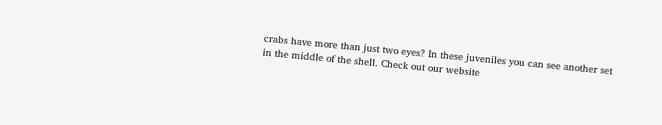crabs have more than just two eyes? In these juveniles you can see another set in the middle of the shell. Check out our website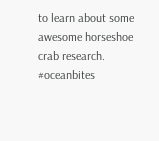to learn about some awesome horseshoe crab research.  #oceanbites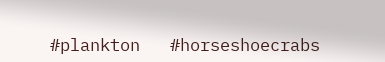#plankton   #horseshoecrabs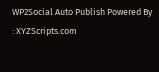WP2Social Auto Publish Powered By : XYZScripts.com